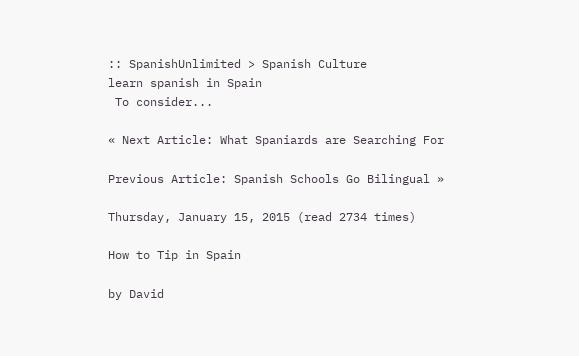:: SpanishUnlimited > Spanish Culture
learn spanish in Spain
 To consider...

« Next Article: What Spaniards are Searching For

Previous Article: Spanish Schools Go Bilingual »

Thursday, January 15, 2015 (read 2734 times)

How to Tip in Spain

by David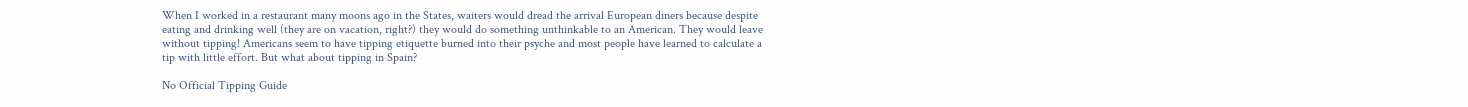When I worked in a restaurant many moons ago in the States, waiters would dread the arrival European diners because despite eating and drinking well (they are on vacation, right?) they would do something unthinkable to an American. They would leave without tipping! Americans seem to have tipping etiquette burned into their psyche and most people have learned to calculate a tip with little effort. But what about tipping in Spain?

No Official Tipping Guide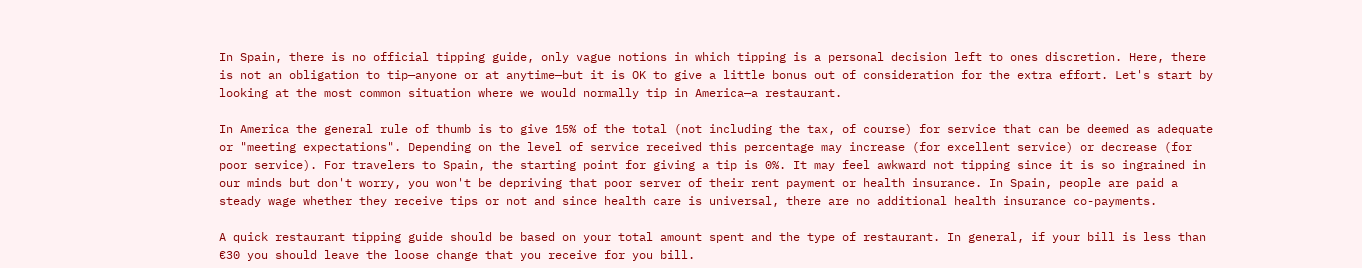In Spain, there is no official tipping guide, only vague notions in which tipping is a personal decision left to ones discretion. Here, there is not an obligation to tip—anyone or at anytime—but it is OK to give a little bonus out of consideration for the extra effort. Let's start by looking at the most common situation where we would normally tip in America—a restaurant.

In America the general rule of thumb is to give 15% of the total (not including the tax, of course) for service that can be deemed as adequate or "meeting expectations". Depending on the level of service received this percentage may increase (for excellent service) or decrease (for poor service). For travelers to Spain, the starting point for giving a tip is 0%. It may feel awkward not tipping since it is so ingrained in our minds but don't worry, you won't be depriving that poor server of their rent payment or health insurance. In Spain, people are paid a steady wage whether they receive tips or not and since health care is universal, there are no additional health insurance co-payments.

A quick restaurant tipping guide should be based on your total amount spent and the type of restaurant. In general, if your bill is less than €30 you should leave the loose change that you receive for you bill.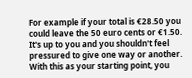For example if your total is €28.50 you could leave the 50 euro cents or €1.50. It's up to you and you shouldn't feel pressured to give one way or another. With this as your starting point, you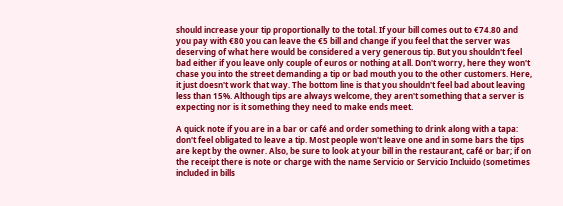should increase your tip proportionally to the total. If your bill comes out to €74.80 and you pay with €80 you can leave the €5 bill and change if you feel that the server was deserving of what here would be considered a very generous tip. But you shouldn't feel bad either if you leave only couple of euros or nothing at all. Don't worry, here they won't chase you into the street demanding a tip or bad mouth you to the other customers. Here, it just doesn't work that way. The bottom line is that you shouldn't feel bad about leaving less than 15%. Although tips are always welcome, they aren't something that a server is expecting nor is it something they need to make ends meet.

A quick note if you are in a bar or café and order something to drink along with a tapa: don't feel obligated to leave a tip. Most people won't leave one and in some bars the tips are kept by the owner. Also, be sure to look at your bill in the restaurant, café or bar; if on the receipt there is note or charge with the name Servicio or Servicio Incluido (sometimes included in bills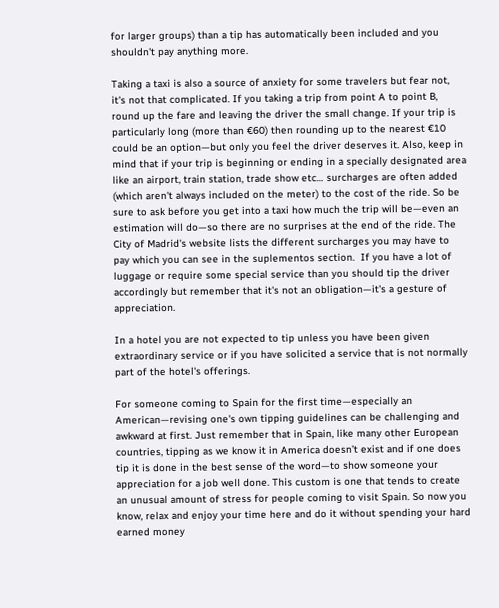for larger groups) than a tip has automatically been included and you shouldn't pay anything more.

Taking a taxi is also a source of anxiety for some travelers but fear not, it's not that complicated. If you taking a trip from point A to point B, round up the fare and leaving the driver the small change. If your trip is particularly long (more than €60) then rounding up to the nearest €10 could be an option—but only you feel the driver deserves it. Also, keep in mind that if your trip is beginning or ending in a specially designated area like an airport, train station, trade show etc… surcharges are often added (which aren't always included on the meter) to the cost of the ride. So be sure to ask before you get into a taxi how much the trip will be—even an estimation will do—so there are no surprises at the end of the ride. The City of Madrid's website lists the different surcharges you may have to pay which you can see in the suplementos section.  If you have a lot of luggage or require some special service than you should tip the driver accordingly but remember that it's not an obligation—it's a gesture of appreciation.

In a hotel you are not expected to tip unless you have been given extraordinary service or if you have solicited a service that is not normally part of the hotel's offerings.

For someone coming to Spain for the first time—especially an American—revising one's own tipping guidelines can be challenging and awkward at first. Just remember that in Spain, like many other European countries, tipping as we know it in America doesn’t exist and if one does tip it is done in the best sense of the word—to show someone your appreciation for a job well done. This custom is one that tends to create an unusual amount of stress for people coming to visit Spain. So now you know, relax and enjoy your time here and do it without spending your hard earned money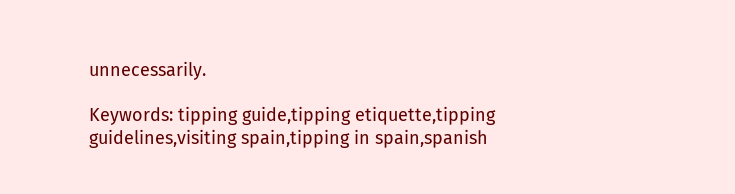unnecessarily.

Keywords: tipping guide,tipping etiquette,tipping guidelines,visiting spain,tipping in spain,spanish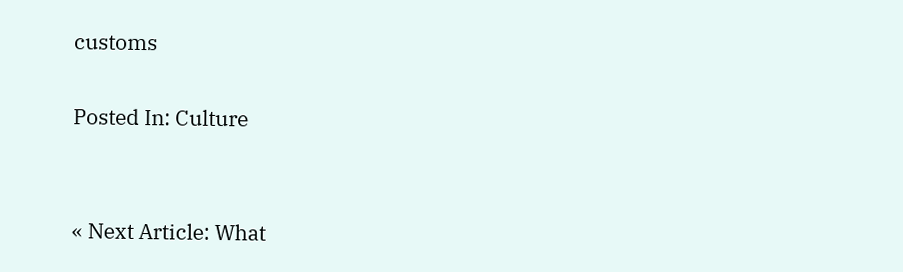customs

Posted In: Culture


« Next Article: What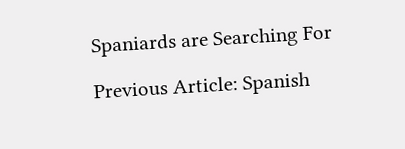Spaniards are Searching For

Previous Article: Spanish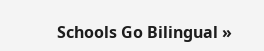Schools Go Bilingual »